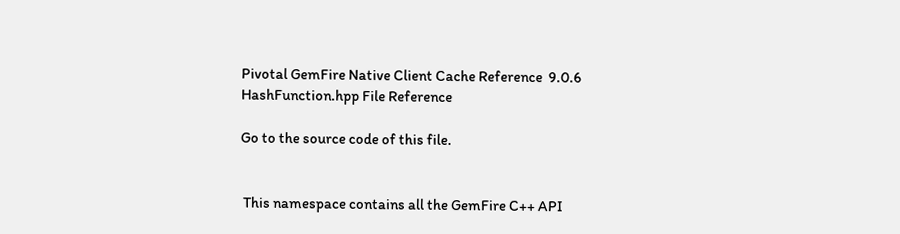Pivotal GemFire Native Client Cache Reference  9.0.6
HashFunction.hpp File Reference

Go to the source code of this file.


 This namespace contains all the GemFire C++ API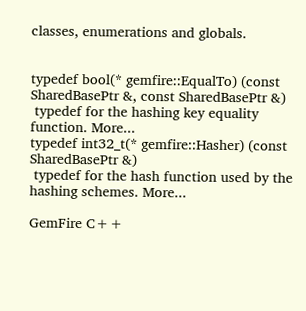classes, enumerations and globals.


typedef bool(* gemfire::EqualTo) (const SharedBasePtr &, const SharedBasePtr &)
 typedef for the hashing key equality function. More...
typedef int32_t(* gemfire::Hasher) (const SharedBasePtr &)
 typedef for the hash function used by the hashing schemes. More...

GemFire C++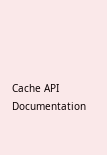Cache API Documentation